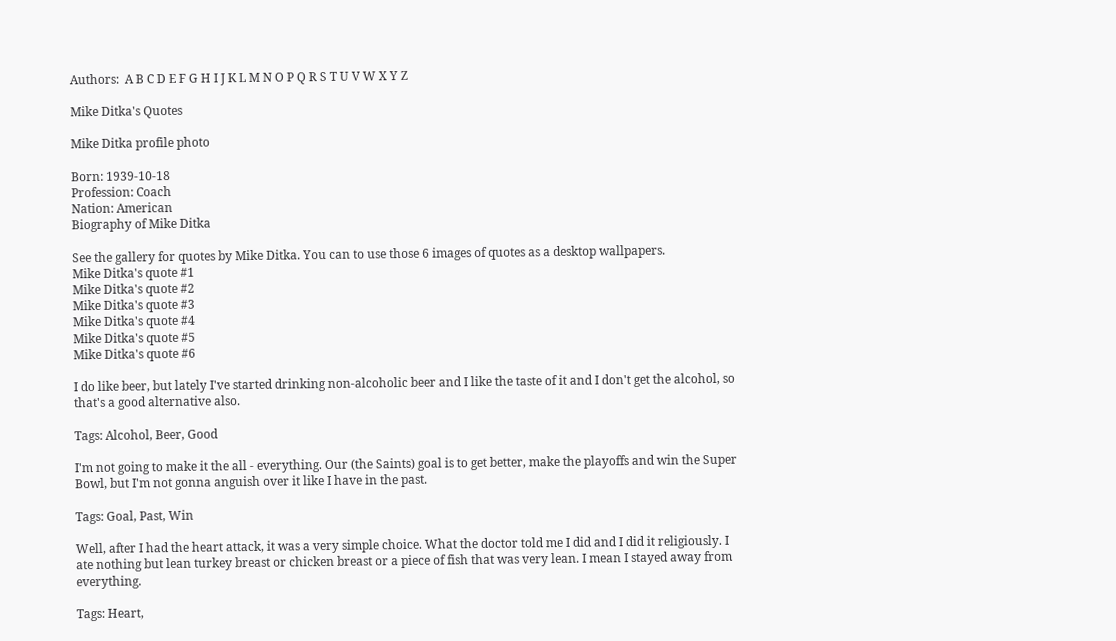Authors:  A B C D E F G H I J K L M N O P Q R S T U V W X Y Z

Mike Ditka's Quotes

Mike Ditka profile photo

Born: 1939-10-18
Profession: Coach
Nation: American
Biography of Mike Ditka

See the gallery for quotes by Mike Ditka. You can to use those 6 images of quotes as a desktop wallpapers.
Mike Ditka's quote #1
Mike Ditka's quote #2
Mike Ditka's quote #3
Mike Ditka's quote #4
Mike Ditka's quote #5
Mike Ditka's quote #6

I do like beer, but lately I've started drinking non-alcoholic beer and I like the taste of it and I don't get the alcohol, so that's a good alternative also.

Tags: Alcohol, Beer, Good

I'm not going to make it the all - everything. Our (the Saints) goal is to get better, make the playoffs and win the Super Bowl, but I'm not gonna anguish over it like I have in the past.

Tags: Goal, Past, Win

Well, after I had the heart attack, it was a very simple choice. What the doctor told me I did and I did it religiously. I ate nothing but lean turkey breast or chicken breast or a piece of fish that was very lean. I mean I stayed away from everything.

Tags: Heart,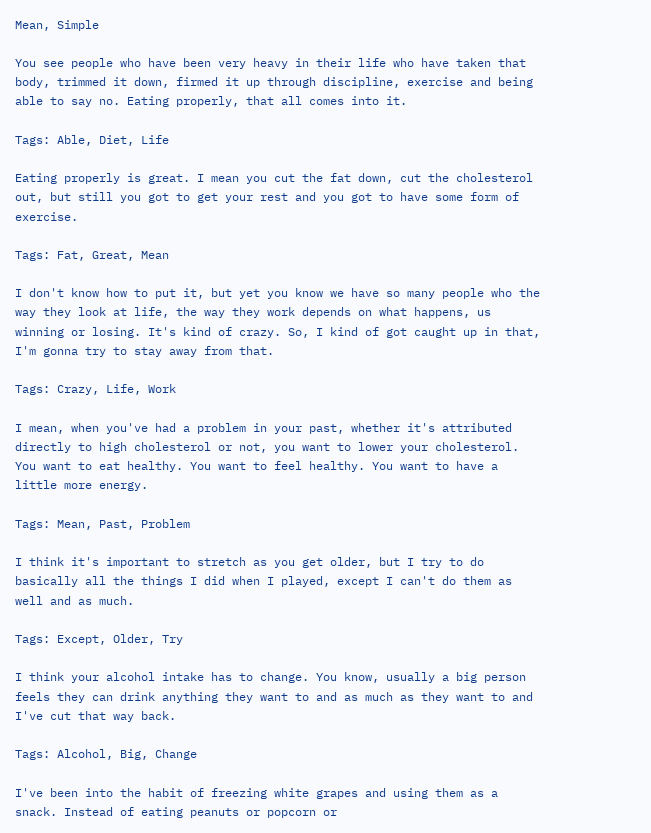Mean, Simple

You see people who have been very heavy in their life who have taken that body, trimmed it down, firmed it up through discipline, exercise and being able to say no. Eating properly, that all comes into it.

Tags: Able, Diet, Life

Eating properly is great. I mean you cut the fat down, cut the cholesterol out, but still you got to get your rest and you got to have some form of exercise.

Tags: Fat, Great, Mean

I don't know how to put it, but yet you know we have so many people who the way they look at life, the way they work depends on what happens, us winning or losing. It's kind of crazy. So, I kind of got caught up in that, I'm gonna try to stay away from that.

Tags: Crazy, Life, Work

I mean, when you've had a problem in your past, whether it's attributed directly to high cholesterol or not, you want to lower your cholesterol. You want to eat healthy. You want to feel healthy. You want to have a little more energy.

Tags: Mean, Past, Problem

I think it's important to stretch as you get older, but I try to do basically all the things I did when I played, except I can't do them as well and as much.

Tags: Except, Older, Try

I think your alcohol intake has to change. You know, usually a big person feels they can drink anything they want to and as much as they want to and I've cut that way back.

Tags: Alcohol, Big, Change

I've been into the habit of freezing white grapes and using them as a snack. Instead of eating peanuts or popcorn or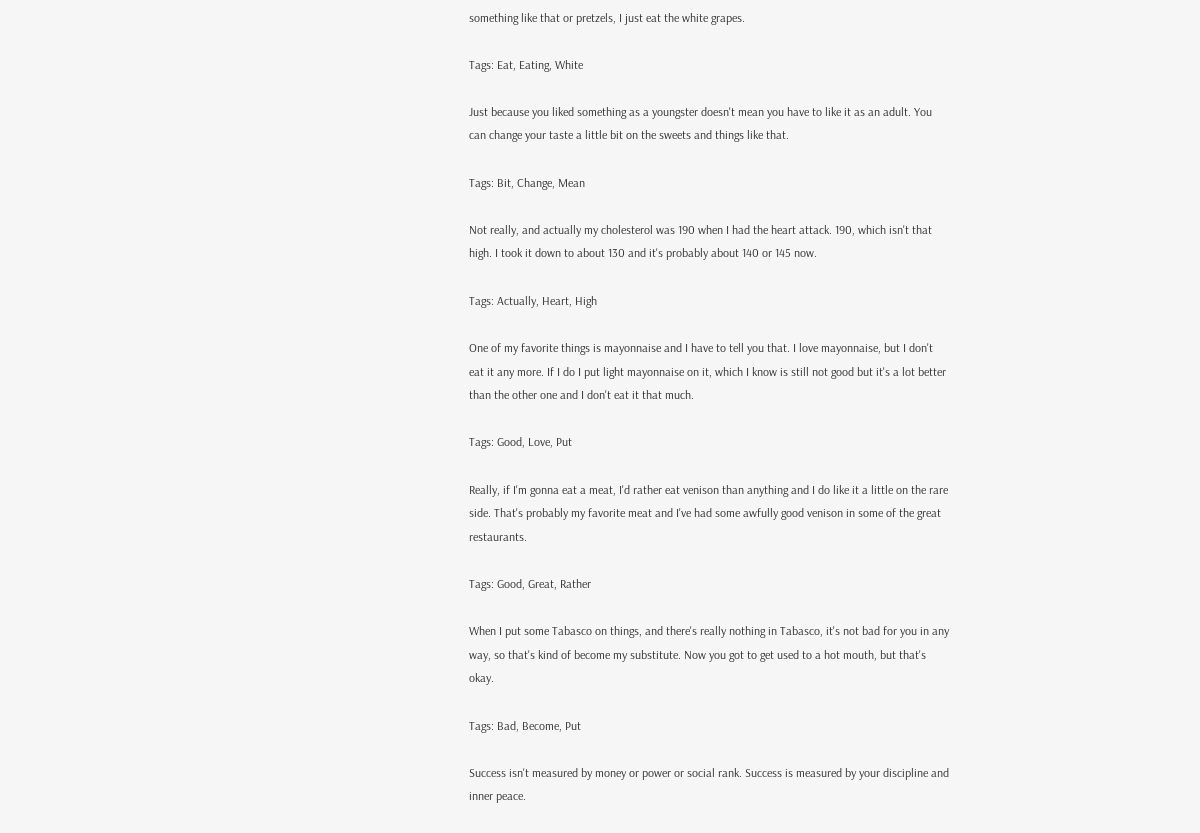something like that or pretzels, I just eat the white grapes.

Tags: Eat, Eating, White

Just because you liked something as a youngster doesn't mean you have to like it as an adult. You can change your taste a little bit on the sweets and things like that.

Tags: Bit, Change, Mean

Not really, and actually my cholesterol was 190 when I had the heart attack. 190, which isn't that high. I took it down to about 130 and it's probably about 140 or 145 now.

Tags: Actually, Heart, High

One of my favorite things is mayonnaise and I have to tell you that. I love mayonnaise, but I don't eat it any more. If I do I put light mayonnaise on it, which I know is still not good but it's a lot better than the other one and I don't eat it that much.

Tags: Good, Love, Put

Really, if I'm gonna eat a meat, I'd rather eat venison than anything and I do like it a little on the rare side. That's probably my favorite meat and I've had some awfully good venison in some of the great restaurants.

Tags: Good, Great, Rather

When I put some Tabasco on things, and there's really nothing in Tabasco, it's not bad for you in any way, so that's kind of become my substitute. Now you got to get used to a hot mouth, but that's okay.

Tags: Bad, Become, Put

Success isn't measured by money or power or social rank. Success is measured by your discipline and inner peace.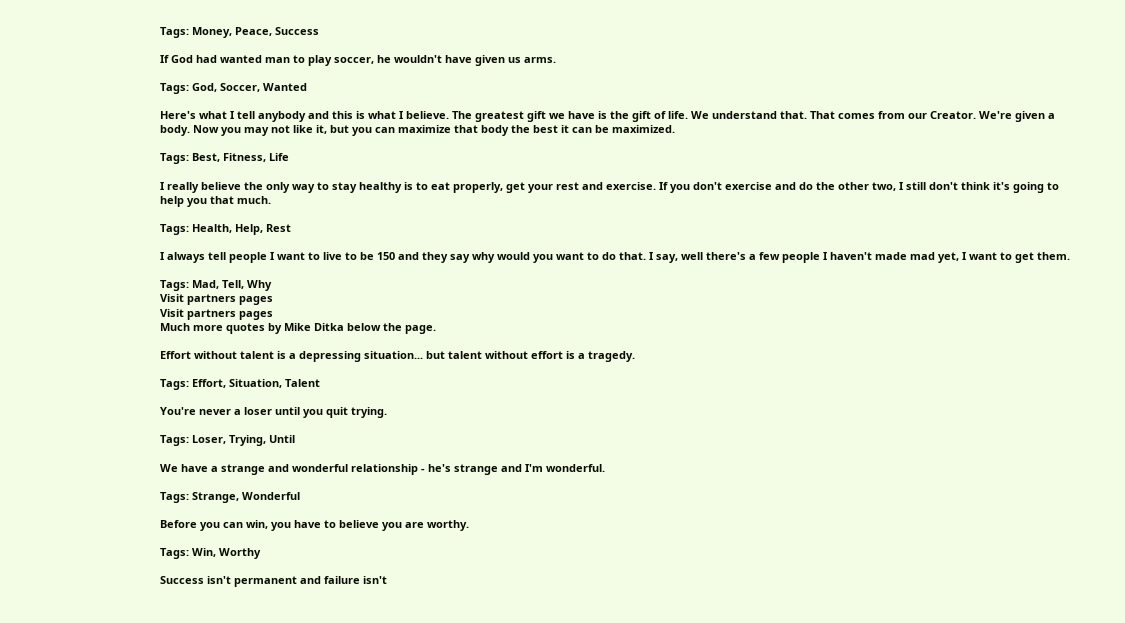Tags: Money, Peace, Success

If God had wanted man to play soccer, he wouldn't have given us arms.

Tags: God, Soccer, Wanted

Here's what I tell anybody and this is what I believe. The greatest gift we have is the gift of life. We understand that. That comes from our Creator. We're given a body. Now you may not like it, but you can maximize that body the best it can be maximized.

Tags: Best, Fitness, Life

I really believe the only way to stay healthy is to eat properly, get your rest and exercise. If you don't exercise and do the other two, I still don't think it's going to help you that much.

Tags: Health, Help, Rest

I always tell people I want to live to be 150 and they say why would you want to do that. I say, well there's a few people I haven't made mad yet, I want to get them.

Tags: Mad, Tell, Why
Visit partners pages
Visit partners pages
Much more quotes by Mike Ditka below the page.

Effort without talent is a depressing situation... but talent without effort is a tragedy.

Tags: Effort, Situation, Talent

You're never a loser until you quit trying.

Tags: Loser, Trying, Until

We have a strange and wonderful relationship - he's strange and I'm wonderful.

Tags: Strange, Wonderful

Before you can win, you have to believe you are worthy.

Tags: Win, Worthy

Success isn't permanent and failure isn't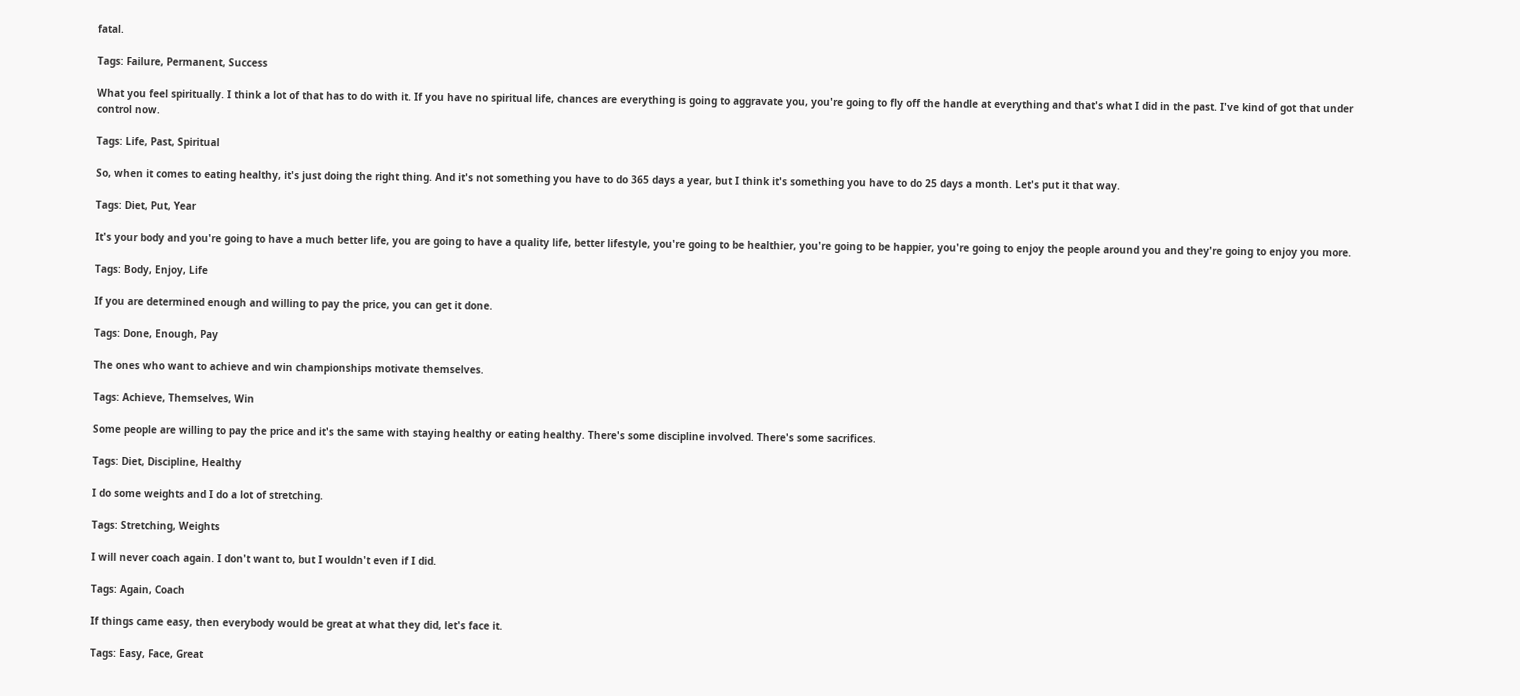fatal.

Tags: Failure, Permanent, Success

What you feel spiritually. I think a lot of that has to do with it. If you have no spiritual life, chances are everything is going to aggravate you, you're going to fly off the handle at everything and that's what I did in the past. I've kind of got that under control now.

Tags: Life, Past, Spiritual

So, when it comes to eating healthy, it's just doing the right thing. And it's not something you have to do 365 days a year, but I think it's something you have to do 25 days a month. Let's put it that way.

Tags: Diet, Put, Year

It's your body and you're going to have a much better life, you are going to have a quality life, better lifestyle, you're going to be healthier, you're going to be happier, you're going to enjoy the people around you and they're going to enjoy you more.

Tags: Body, Enjoy, Life

If you are determined enough and willing to pay the price, you can get it done.

Tags: Done, Enough, Pay

The ones who want to achieve and win championships motivate themselves.

Tags: Achieve, Themselves, Win

Some people are willing to pay the price and it's the same with staying healthy or eating healthy. There's some discipline involved. There's some sacrifices.

Tags: Diet, Discipline, Healthy

I do some weights and I do a lot of stretching.

Tags: Stretching, Weights

I will never coach again. I don't want to, but I wouldn't even if I did.

Tags: Again, Coach

If things came easy, then everybody would be great at what they did, let's face it.

Tags: Easy, Face, Great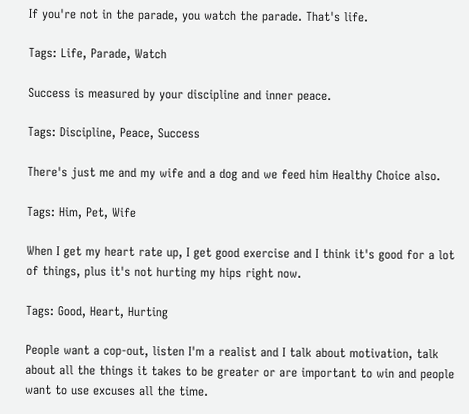If you're not in the parade, you watch the parade. That's life.

Tags: Life, Parade, Watch

Success is measured by your discipline and inner peace.

Tags: Discipline, Peace, Success

There's just me and my wife and a dog and we feed him Healthy Choice also.

Tags: Him, Pet, Wife

When I get my heart rate up, I get good exercise and I think it's good for a lot of things, plus it's not hurting my hips right now.

Tags: Good, Heart, Hurting

People want a cop-out, listen I'm a realist and I talk about motivation, talk about all the things it takes to be greater or are important to win and people want to use excuses all the time.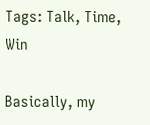Tags: Talk, Time, Win

Basically, my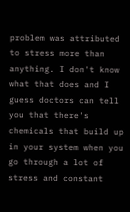problem was attributed to stress more than anything. I don't know what that does and I guess doctors can tell you that there's chemicals that build up in your system when you go through a lot of stress and constant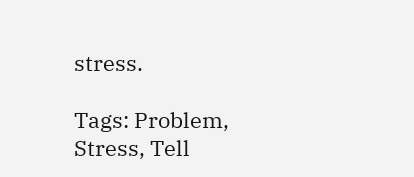stress.

Tags: Problem, Stress, Tell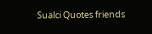Sualci Quotes friends